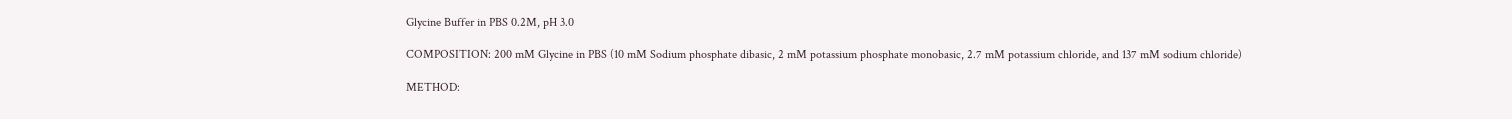Glycine Buffer in PBS 0.2M, pH 3.0

COMPOSITION: 200 mM Glycine in PBS (10 mM Sodium phosphate dibasic, 2 mM potassium phosphate monobasic, 2.7 mM potassium chloride, and 137 mM sodium chloride)

METHOD: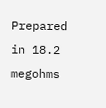Prepared in 18.2 megohms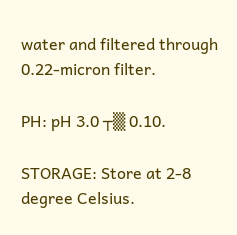water and filtered through 0.22-micron filter.

PH: pH 3.0 ┬▒ 0.10.

STORAGE: Store at 2-8 degree Celsius.